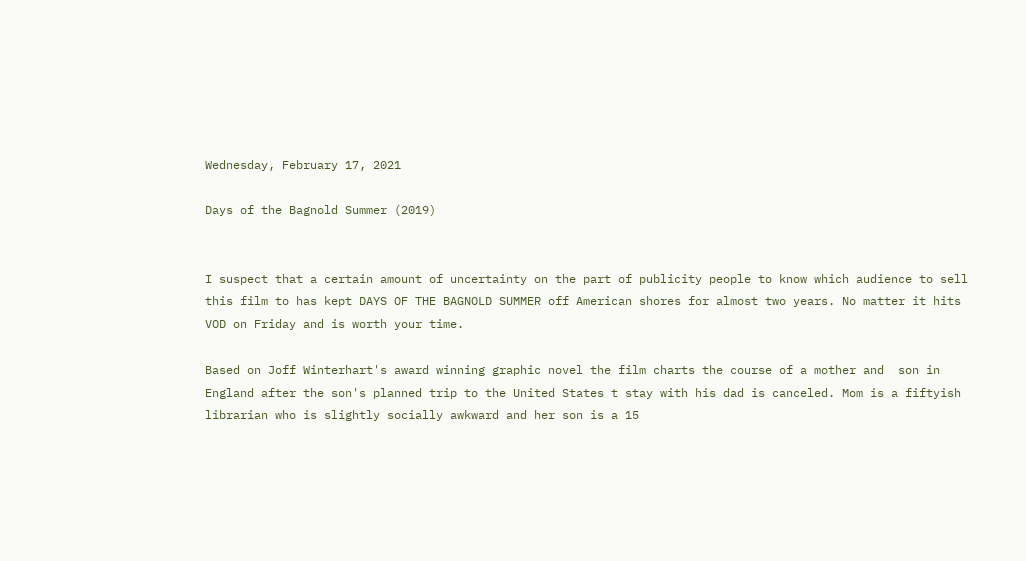Wednesday, February 17, 2021

Days of the Bagnold Summer (2019)


I suspect that a certain amount of uncertainty on the part of publicity people to know which audience to sell this film to has kept DAYS OF THE BAGNOLD SUMMER off American shores for almost two years. No matter it hits VOD on Friday and is worth your time.

Based on Joff Winterhart's award winning graphic novel the film charts the course of a mother and  son in England after the son's planned trip to the United States t stay with his dad is canceled. Mom is a fiftyish librarian who is slightly socially awkward and her son is a 15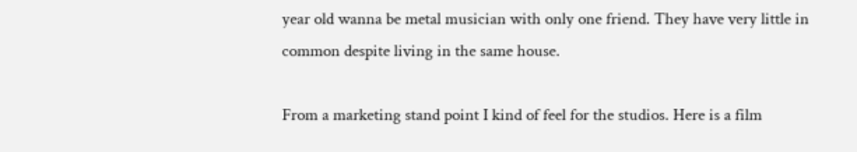year old wanna be metal musician with only one friend. They have very little in common despite living in the same house.

From a marketing stand point I kind of feel for the studios. Here is a film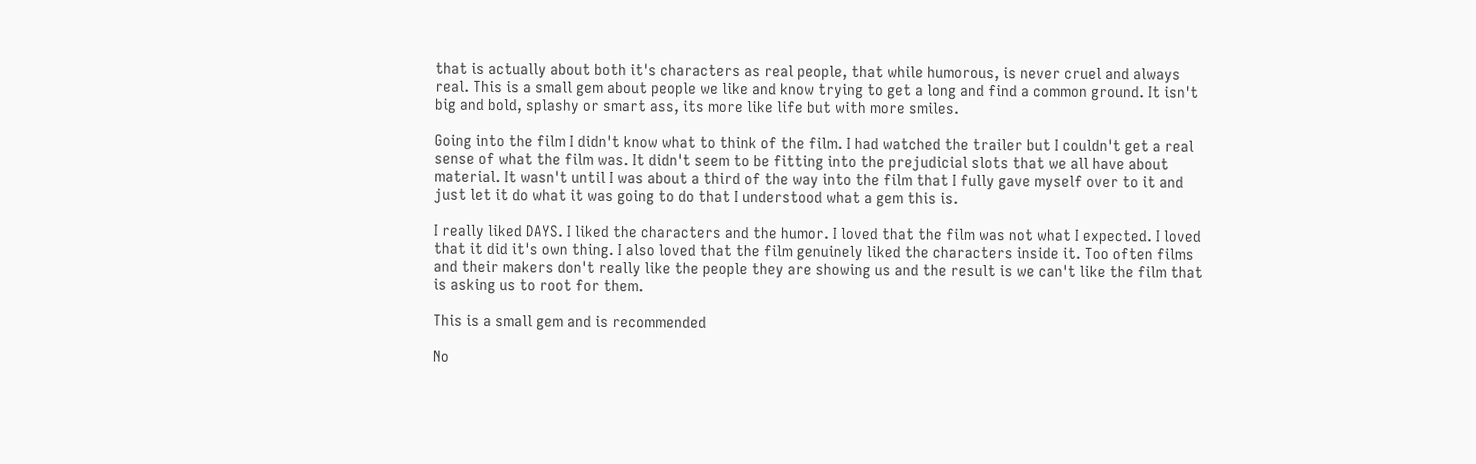that is actually about both it's characters as real people, that while humorous, is never cruel and always real. This is a small gem about people we like and know trying to get a long and find a common ground. It isn't big and bold, splashy or smart ass, its more like life but with more smiles.

Going into the film I didn't know what to think of the film. I had watched the trailer but I couldn't get a real sense of what the film was. It didn't seem to be fitting into the prejudicial slots that we all have about material. It wasn't until I was about a third of the way into the film that I fully gave myself over to it and just let it do what it was going to do that I understood what a gem this is.

I really liked DAYS. I liked the characters and the humor. I loved that the film was not what I expected. I loved that it did it's own thing. I also loved that the film genuinely liked the characters inside it. Too often films and their makers don't really like the people they are showing us and the result is we can't like the film that is asking us to root for them.

This is a small gem and is recommended

No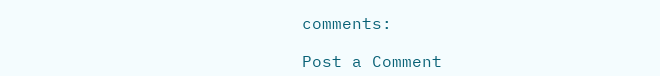comments:

Post a Comment